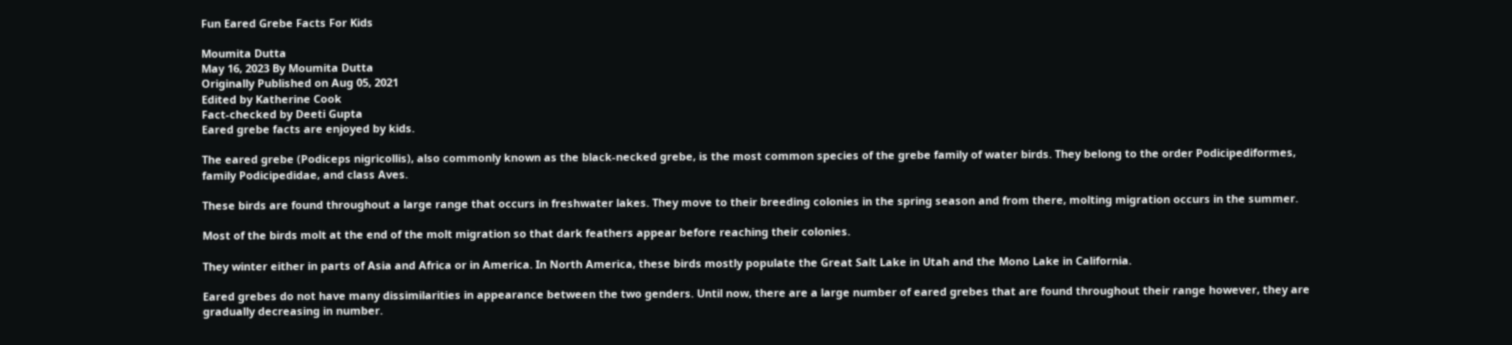Fun Eared Grebe Facts For Kids

Moumita Dutta
May 16, 2023 By Moumita Dutta
Originally Published on Aug 05, 2021
Edited by Katherine Cook
Fact-checked by Deeti Gupta
Eared grebe facts are enjoyed by kids.

The eared grebe (Podiceps nigricollis), also commonly known as the black-necked grebe, is the most common species of the grebe family of water birds. They belong to the order Podicipediformes, family Podicipedidae, and class Aves.

These birds are found throughout a large range that occurs in freshwater lakes. They move to their breeding colonies in the spring season and from there, molting migration occurs in the summer.

Most of the birds molt at the end of the molt migration so that dark feathers appear before reaching their colonies.

They winter either in parts of Asia and Africa or in America. In North America, these birds mostly populate the Great Salt Lake in Utah and the Mono Lake in California.

Eared grebes do not have many dissimilarities in appearance between the two genders. Until now, there are a large number of eared grebes that are found throughout their range however, they are gradually decreasing in number.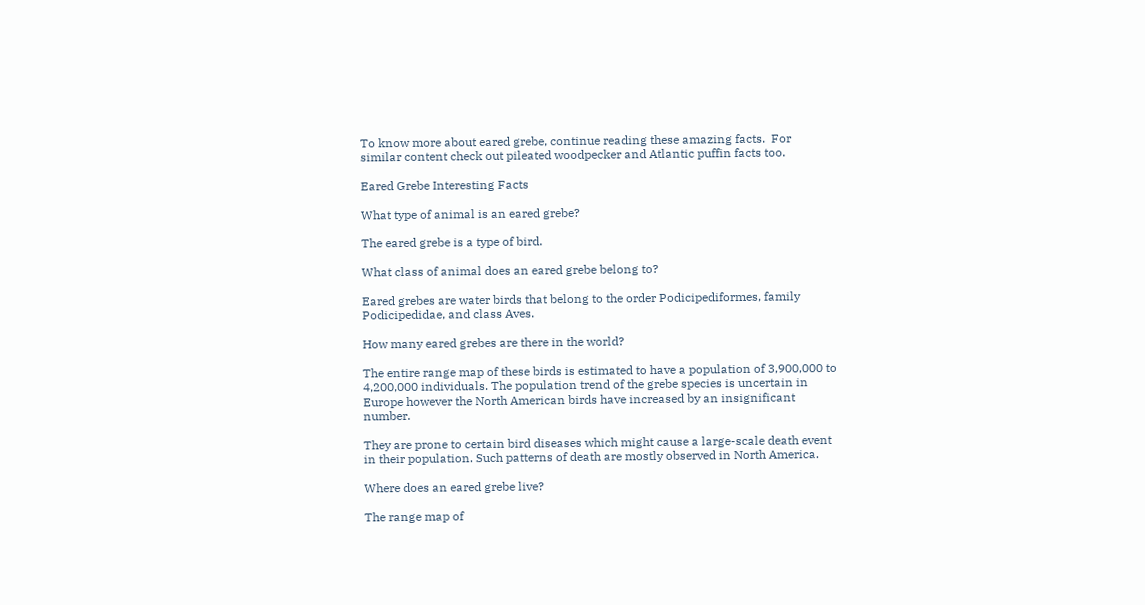To know more about eared grebe, continue reading these amazing facts.  For similar content check out pileated woodpecker and Atlantic puffin facts too.

Eared Grebe Interesting Facts

What type of animal is an eared grebe?

The eared grebe is a type of bird.

What class of animal does an eared grebe belong to?

Eared grebes are water birds that belong to the order Podicipediformes, family Podicipedidae, and class Aves.

How many eared grebes are there in the world?

The entire range map of these birds is estimated to have a population of 3,900,000 to 4,200,000 individuals. The population trend of the grebe species is uncertain in Europe however the North American birds have increased by an insignificant number.

They are prone to certain bird diseases which might cause a large-scale death event in their population. Such patterns of death are mostly observed in North America.

Where does an eared grebe live?

The range map of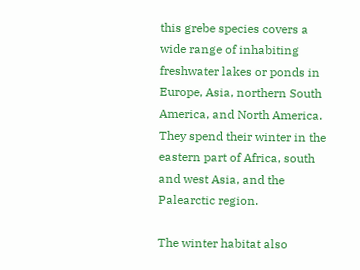this grebe species covers a wide range of inhabiting freshwater lakes or ponds in Europe, Asia, northern South America, and North America. They spend their winter in the eastern part of Africa, south and west Asia, and the Palearctic region.

The winter habitat also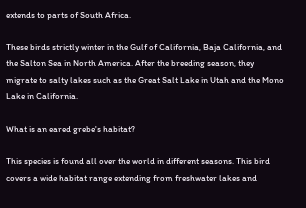extends to parts of South Africa.

These birds strictly winter in the Gulf of California, Baja California, and the Salton Sea in North America. After the breeding season, they migrate to salty lakes such as the Great Salt Lake in Utah and the Mono Lake in California.

What is an eared grebe's habitat?

This species is found all over the world in different seasons. This bird covers a wide habitat range extending from freshwater lakes and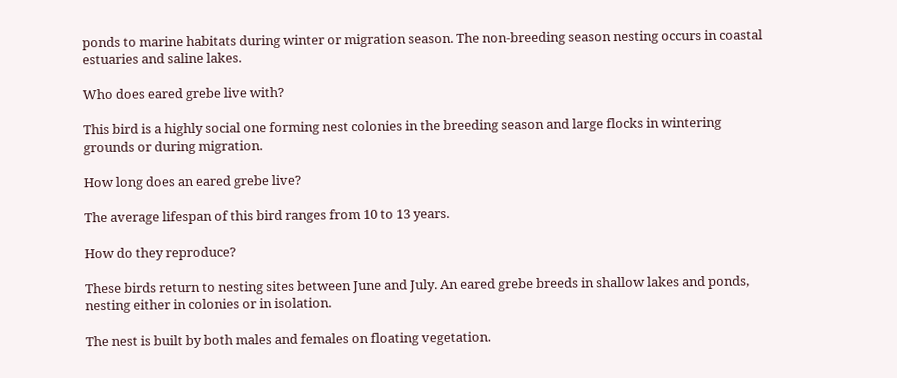ponds to marine habitats during winter or migration season. The non-breeding season nesting occurs in coastal estuaries and saline lakes.

Who does eared grebe live with?

This bird is a highly social one forming nest colonies in the breeding season and large flocks in wintering grounds or during migration.

How long does an eared grebe live?

The average lifespan of this bird ranges from 10 to 13 years.

How do they reproduce?

These birds return to nesting sites between June and July. An eared grebe breeds in shallow lakes and ponds, nesting either in colonies or in isolation.

The nest is built by both males and females on floating vegetation.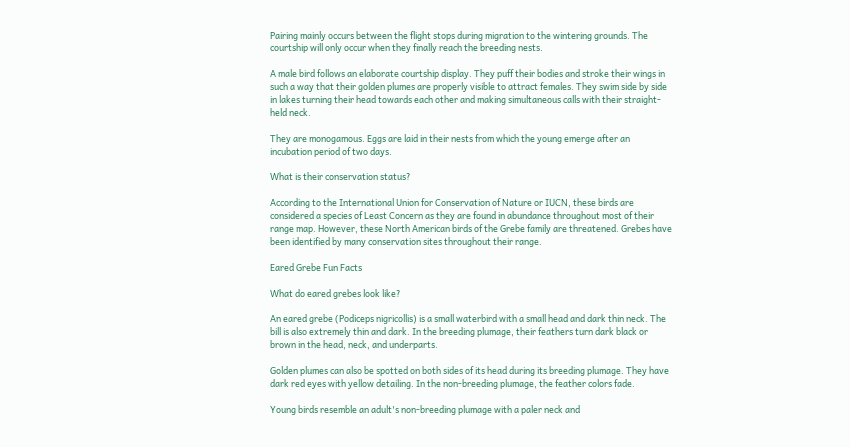Pairing mainly occurs between the flight stops during migration to the wintering grounds. The courtship will only occur when they finally reach the breeding nests.

A male bird follows an elaborate courtship display. They puff their bodies and stroke their wings in such a way that their golden plumes are properly visible to attract females. They swim side by side in lakes turning their head towards each other and making simultaneous calls with their straight-held neck.

They are monogamous. Eggs are laid in their nests from which the young emerge after an incubation period of two days.

What is their conservation status?

According to the International Union for Conservation of Nature or IUCN, these birds are considered a species of Least Concern as they are found in abundance throughout most of their range map. However, these North American birds of the Grebe family are threatened. Grebes have been identified by many conservation sites throughout their range.

Eared Grebe Fun Facts

What do eared grebes look like?

An eared grebe (Podiceps nigricollis) is a small waterbird with a small head and dark thin neck. The bill is also extremely thin and dark. In the breeding plumage, their feathers turn dark black or brown in the head, neck, and underparts.

Golden plumes can also be spotted on both sides of its head during its breeding plumage. They have dark red eyes with yellow detailing. In the non-breeding plumage, the feather colors fade.

Young birds resemble an adult's non-breeding plumage with a paler neck and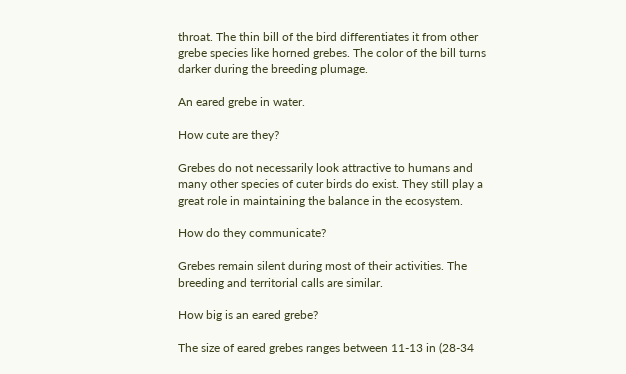throat. The thin bill of the bird differentiates it from other grebe species like horned grebes. The color of the bill turns darker during the breeding plumage.

An eared grebe in water.

How cute are they?

Grebes do not necessarily look attractive to humans and many other species of cuter birds do exist. They still play a great role in maintaining the balance in the ecosystem.

How do they communicate?

Grebes remain silent during most of their activities. The breeding and territorial calls are similar.

How big is an eared grebe?

The size of eared grebes ranges between 11-13 in (28-34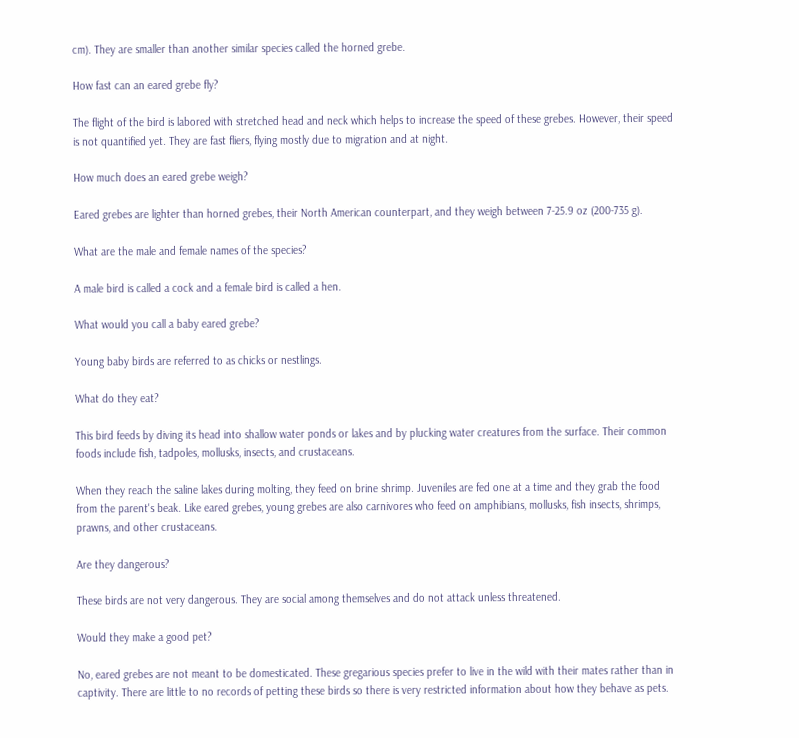cm). They are smaller than another similar species called the horned grebe.

How fast can an eared grebe fly?

The flight of the bird is labored with stretched head and neck which helps to increase the speed of these grebes. However, their speed is not quantified yet. They are fast fliers, flying mostly due to migration and at night.

How much does an eared grebe weigh?

Eared grebes are lighter than horned grebes, their North American counterpart, and they weigh between 7-25.9 oz (200-735 g).

What are the male and female names of the species?

A male bird is called a cock and a female bird is called a hen.

What would you call a baby eared grebe?

Young baby birds are referred to as chicks or nestlings.

What do they eat?

This bird feeds by diving its head into shallow water ponds or lakes and by plucking water creatures from the surface. Their common foods include fish, tadpoles, mollusks, insects, and crustaceans.

When they reach the saline lakes during molting, they feed on brine shrimp. Juveniles are fed one at a time and they grab the food from the parent's beak. Like eared grebes, young grebes are also carnivores who feed on amphibians, mollusks, fish insects, shrimps, prawns, and other crustaceans.

Are they dangerous?

These birds are not very dangerous. They are social among themselves and do not attack unless threatened.

Would they make a good pet?

No, eared grebes are not meant to be domesticated. These gregarious species prefer to live in the wild with their mates rather than in captivity. There are little to no records of petting these birds so there is very restricted information about how they behave as pets.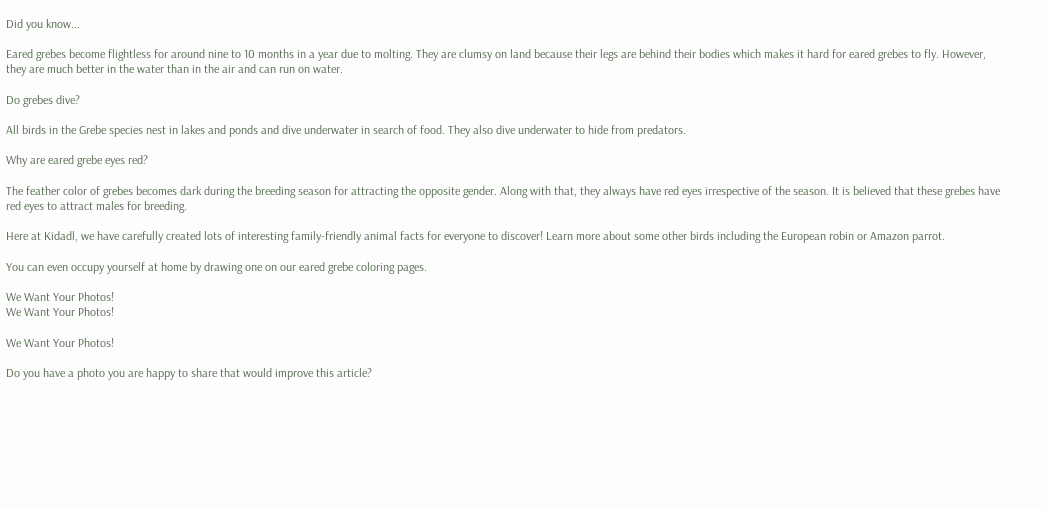Did you know...

Eared grebes become flightless for around nine to 10 months in a year due to molting. They are clumsy on land because their legs are behind their bodies which makes it hard for eared grebes to fly. However, they are much better in the water than in the air and can run on water.

Do grebes dive?

All birds in the Grebe species nest in lakes and ponds and dive underwater in search of food. They also dive underwater to hide from predators.

Why are eared grebe eyes red?

The feather color of grebes becomes dark during the breeding season for attracting the opposite gender. Along with that, they always have red eyes irrespective of the season. It is believed that these grebes have red eyes to attract males for breeding.

Here at Kidadl, we have carefully created lots of interesting family-friendly animal facts for everyone to discover! Learn more about some other birds including the European robin or Amazon parrot.

You can even occupy yourself at home by drawing one on our eared grebe coloring pages.

We Want Your Photos!
We Want Your Photos!

We Want Your Photos!

Do you have a photo you are happy to share that would improve this article?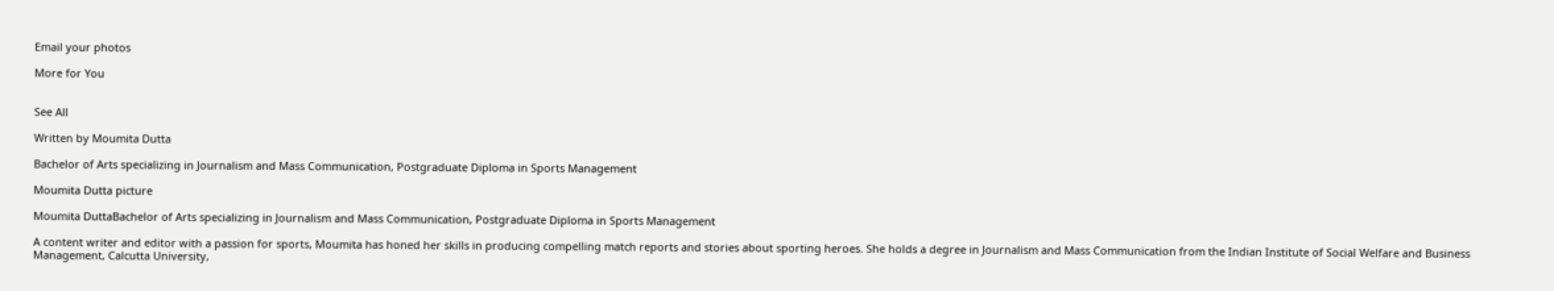Email your photos

More for You


See All

Written by Moumita Dutta

Bachelor of Arts specializing in Journalism and Mass Communication, Postgraduate Diploma in Sports Management

Moumita Dutta picture

Moumita DuttaBachelor of Arts specializing in Journalism and Mass Communication, Postgraduate Diploma in Sports Management

A content writer and editor with a passion for sports, Moumita has honed her skills in producing compelling match reports and stories about sporting heroes. She holds a degree in Journalism and Mass Communication from the Indian Institute of Social Welfare and Business Management, Calcutta University,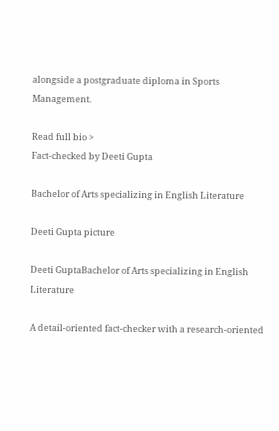alongside a postgraduate diploma in Sports Management.

Read full bio >
Fact-checked by Deeti Gupta

Bachelor of Arts specializing in English Literature

Deeti Gupta picture

Deeti GuptaBachelor of Arts specializing in English Literature

A detail-oriented fact-checker with a research-oriented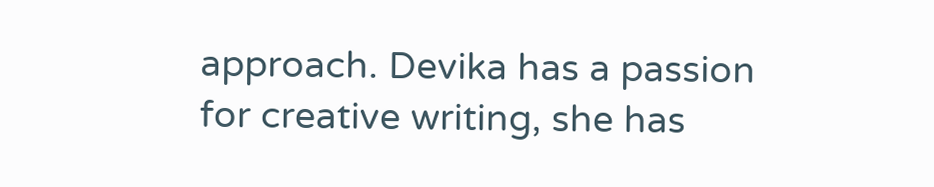approach. Devika has a passion for creative writing, she has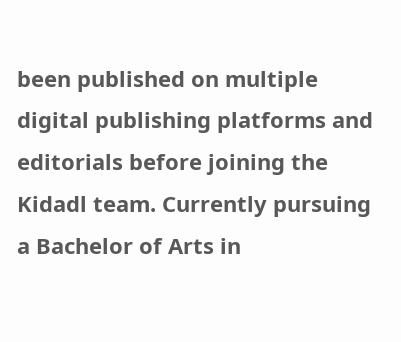been published on multiple digital publishing platforms and editorials before joining the Kidadl team. Currently pursuing a Bachelor of Arts in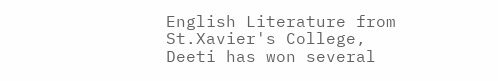English Literature from St.Xavier's College, Deeti has won several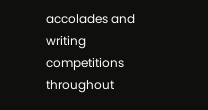accolades and writing competitions throughout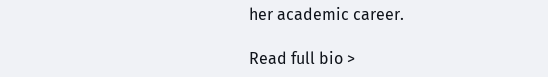her academic career.

Read full bio >